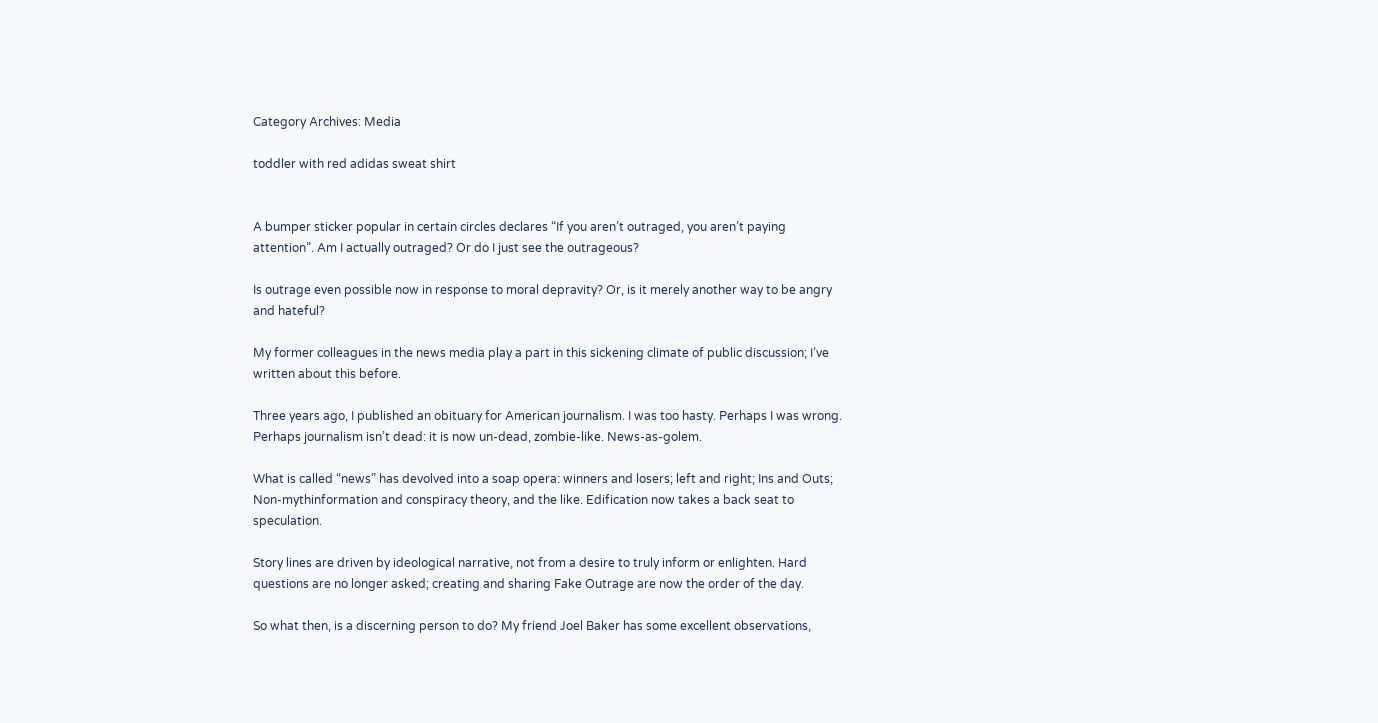Category Archives: Media

toddler with red adidas sweat shirt


A bumper sticker popular in certain circles declares “If you aren’t outraged, you aren’t paying attention”. Am I actually outraged? Or do I just see the outrageous?

Is outrage even possible now in response to moral depravity? Or, is it merely another way to be angry and hateful?

My former colleagues in the news media play a part in this sickening climate of public discussion; I’ve written about this before.

Three years ago, I published an obituary for American journalism. I was too hasty. Perhaps I was wrong. Perhaps journalism isn’t dead: it is now un-dead, zombie-like. News-as-golem.

What is called “news” has devolved into a soap opera: winners and losers; left and right; Ins and Outs; Non-mythinformation and conspiracy theory, and the like. Edification now takes a back seat to speculation.

Story lines are driven by ideological narrative, not from a desire to truly inform or enlighten. Hard questions are no longer asked; creating and sharing Fake Outrage are now the order of the day.

So what then, is a discerning person to do? My friend Joel Baker has some excellent observations,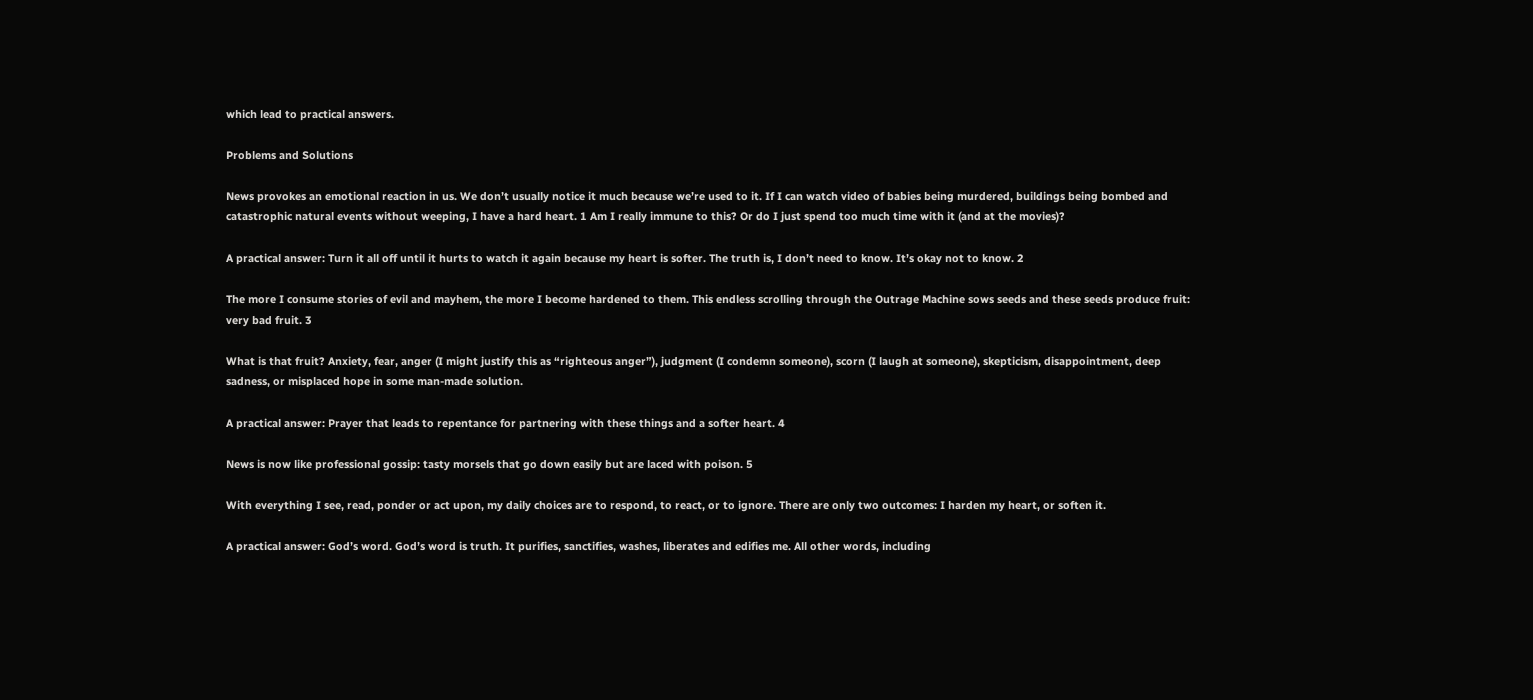which lead to practical answers.

Problems and Solutions

News provokes an emotional reaction in us. We don’t usually notice it much because we’re used to it. If I can watch video of babies being murdered, buildings being bombed and catastrophic natural events without weeping, I have a hard heart. 1 Am I really immune to this? Or do I just spend too much time with it (and at the movies)?

A practical answer: Turn it all off until it hurts to watch it again because my heart is softer. The truth is, I don’t need to know. It’s okay not to know. 2

The more I consume stories of evil and mayhem, the more I become hardened to them. This endless scrolling through the Outrage Machine sows seeds and these seeds produce fruit: very bad fruit. 3

What is that fruit? Anxiety, fear, anger (I might justify this as “righteous anger”), judgment (I condemn someone), scorn (I laugh at someone), skepticism, disappointment, deep sadness, or misplaced hope in some man-made solution.

A practical answer: Prayer that leads to repentance for partnering with these things and a softer heart. 4

News is now like professional gossip: tasty morsels that go down easily but are laced with poison. 5

With everything I see, read, ponder or act upon, my daily choices are to respond, to react, or to ignore. There are only two outcomes: I harden my heart, or soften it.

A practical answer: God’s word. God’s word is truth. It purifies, sanctifies, washes, liberates and edifies me. All other words, including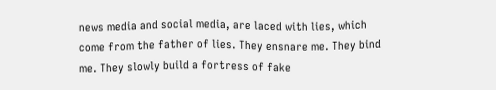news media and social media, are laced with lies, which come from the father of lies. They ensnare me. They bind me. They slowly build a fortress of fake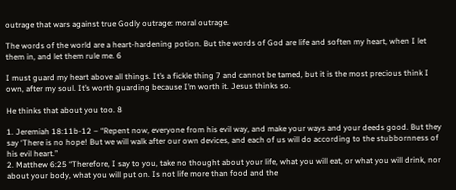outrage that wars against true Godly outrage: moral outrage.

The words of the world are a heart-hardening potion. But the words of God are life and soften my heart, when I let them in, and let them rule me. 6

I must guard my heart above all things. It’s a fickle thing 7 and cannot be tamed, but it is the most precious think I own, after my soul. It’s worth guarding because I’m worth it. Jesus thinks so.

He thinks that about you too. 8

1. Jeremiah 18:11b-12 – “Repent now, everyone from his evil way, and make your ways and your deeds good. But they say ‘There is no hope! But we will walk after our own devices, and each of us will do according to the stubbornness of his evil heart.”
2. Matthew 6:25 “Therefore, I say to you, take no thought about your life, what you will eat, or what you will drink, nor about your body, what you will put on. Is not life more than food and the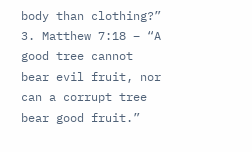body than clothing?”
3. Matthew 7:18 – “A good tree cannot bear evil fruit, nor can a corrupt tree bear good fruit.”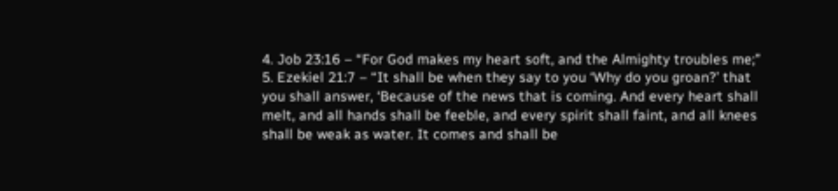4. Job 23:16 – “For God makes my heart soft, and the Almighty troubles me;”
5. Ezekiel 21:7 – “It shall be when they say to you ‘Why do you groan?’ that you shall answer, ‘Because of the news that is coming. And every heart shall melt, and all hands shall be feeble, and every spirit shall faint, and all knees shall be weak as water. It comes and shall be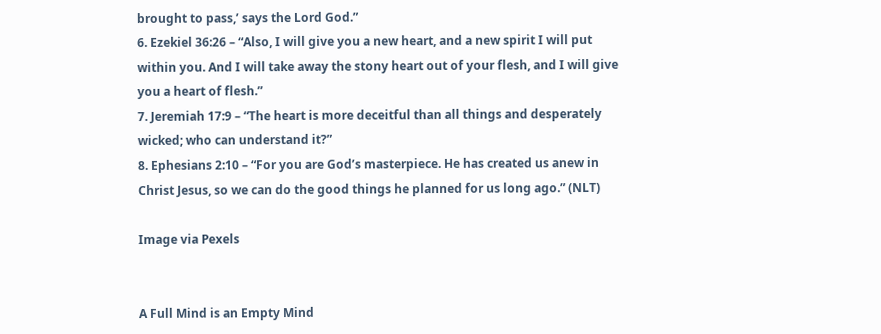brought to pass,’ says the Lord God.”
6. Ezekiel 36:26 – “Also, I will give you a new heart, and a new spirit I will put within you. And I will take away the stony heart out of your flesh, and I will give you a heart of flesh.”
7. Jeremiah 17:9 – “The heart is more deceitful than all things and desperately wicked; who can understand it?”
8. Ephesians 2:10 – “For you are God’s masterpiece. He has created us anew in Christ Jesus, so we can do the good things he planned for us long ago.” (NLT)

Image via Pexels


A Full Mind is an Empty Mind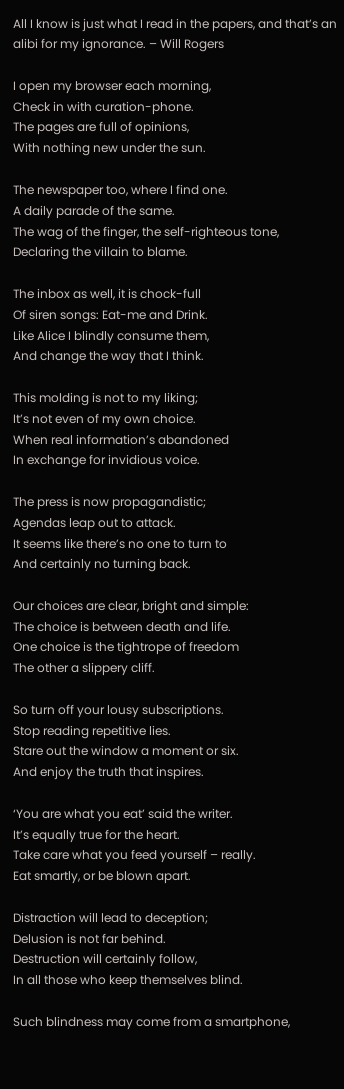All I know is just what I read in the papers, and that’s an alibi for my ignorance. – Will Rogers

I open my browser each morning,
Check in with curation-phone.
The pages are full of opinions,
With nothing new under the sun.

The newspaper too, where I find one.
A daily parade of the same.
The wag of the finger, the self-righteous tone,
Declaring the villain to blame.

The inbox as well, it is chock-full
Of siren songs: Eat-me and Drink.
Like Alice I blindly consume them,
And change the way that I think.

This molding is not to my liking;
It’s not even of my own choice.
When real information’s abandoned
In exchange for invidious voice.

The press is now propagandistic;
Agendas leap out to attack.
It seems like there’s no one to turn to
And certainly no turning back.

Our choices are clear, bright and simple:
The choice is between death and life.
One choice is the tightrope of freedom
The other a slippery cliff.

So turn off your lousy subscriptions.
Stop reading repetitive lies.
Stare out the window a moment or six.
And enjoy the truth that inspires.

‘You are what you eat’ said the writer.
It’s equally true for the heart.
Take care what you feed yourself – really.
Eat smartly, or be blown apart.

Distraction will lead to deception;
Delusion is not far behind.
Destruction will certainly follow,
In all those who keep themselves blind.

Such blindness may come from a smartphone,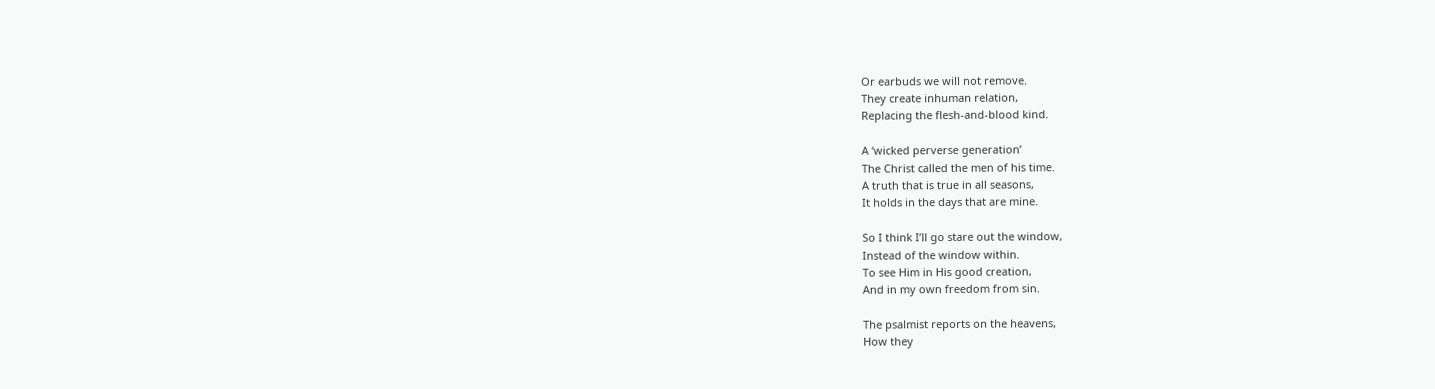Or earbuds we will not remove.
They create inhuman relation,
Replacing the flesh-and-blood kind.

A ‘wicked perverse generation’
The Christ called the men of his time.
A truth that is true in all seasons,
It holds in the days that are mine.

So I think I’ll go stare out the window,
Instead of the window within.
To see Him in His good creation,
And in my own freedom from sin.

The psalmist reports on the heavens,
How they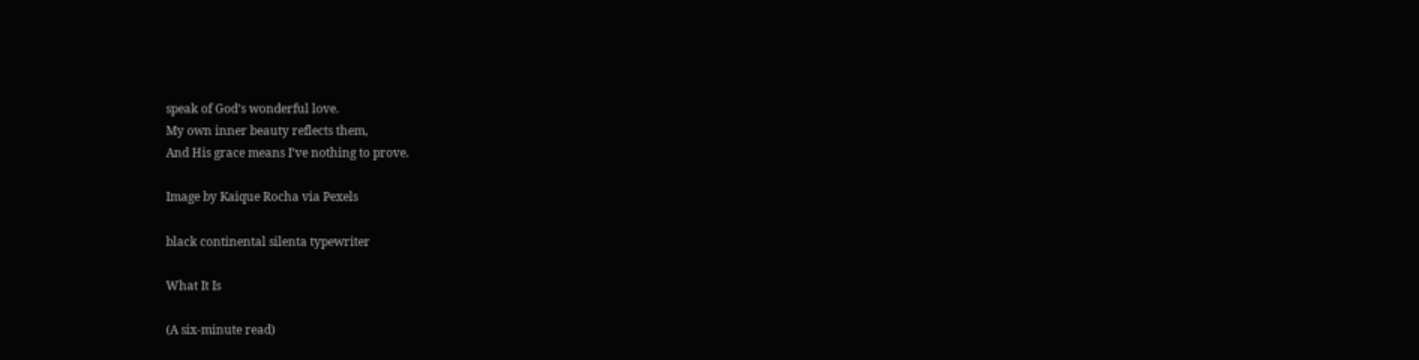speak of God’s wonderful love.
My own inner beauty reflects them,
And His grace means I’ve nothing to prove.

Image by Kaique Rocha via Pexels

black continental silenta typewriter

What It Is

(A six-minute read)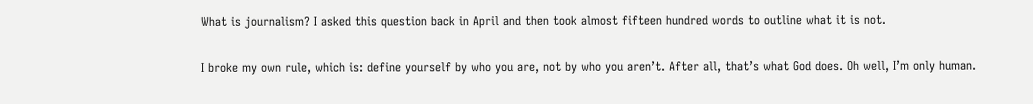What is journalism? I asked this question back in April and then took almost fifteen hundred words to outline what it is not.

I broke my own rule, which is: define yourself by who you are, not by who you aren’t. After all, that’s what God does. Oh well, I’m only human.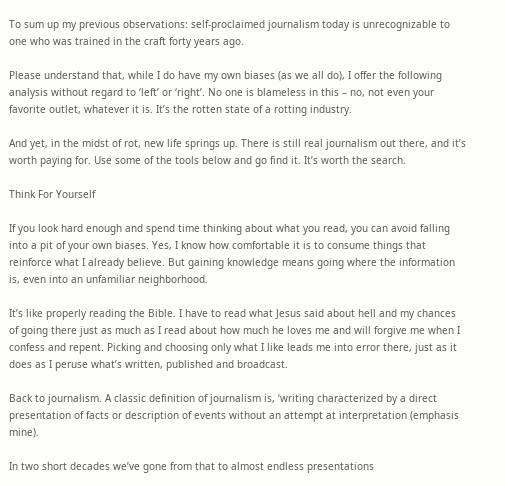To sum up my previous observations: self-proclaimed journalism today is unrecognizable to one who was trained in the craft forty years ago.

Please understand that, while I do have my own biases (as we all do), I offer the following analysis without regard to ‘left’ or ‘right’. No one is blameless in this – no, not even your favorite outlet, whatever it is. It’s the rotten state of a rotting industry.

And yet, in the midst of rot, new life springs up. There is still real journalism out there, and it’s worth paying for. Use some of the tools below and go find it. It’s worth the search.

Think For Yourself

If you look hard enough and spend time thinking about what you read, you can avoid falling into a pit of your own biases. Yes, I know how comfortable it is to consume things that reinforce what I already believe. But gaining knowledge means going where the information is, even into an unfamiliar neighborhood.

It’s like properly reading the Bible. I have to read what Jesus said about hell and my chances of going there just as much as I read about how much he loves me and will forgive me when I confess and repent. Picking and choosing only what I like leads me into error there, just as it does as I peruse what’s written, published and broadcast.

Back to journalism. A classic definition of journalism is, ‘writing characterized by a direct presentation of facts or description of events without an attempt at interpretation (emphasis mine).

In two short decades we’ve gone from that to almost endless presentations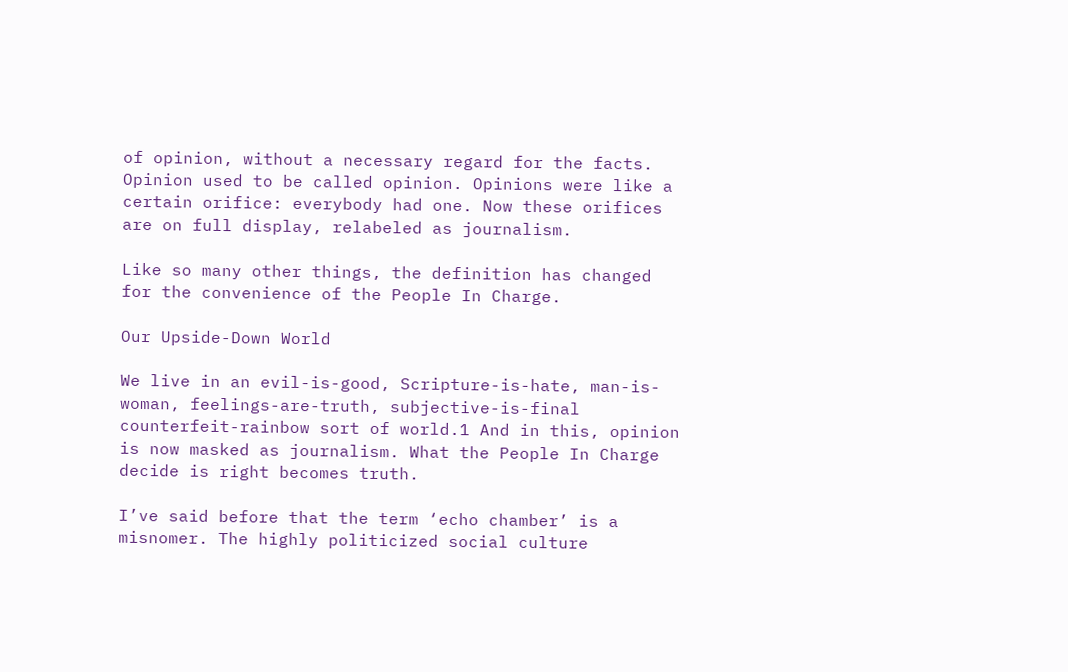of opinion, without a necessary regard for the facts. Opinion used to be called opinion. Opinions were like a certain orifice: everybody had one. Now these orifices are on full display, relabeled as journalism.

Like so many other things, the definition has changed for the convenience of the People In Charge.

Our Upside-Down World

We live in an evil-is-good, Scripture-is-hate, man-is-woman, feelings-are-truth, subjective-is-final counterfeit-rainbow sort of world.1 And in this, opinion is now masked as journalism. What the People In Charge decide is right becomes truth.

I’ve said before that the term ‘echo chamber’ is a misnomer. The highly politicized social culture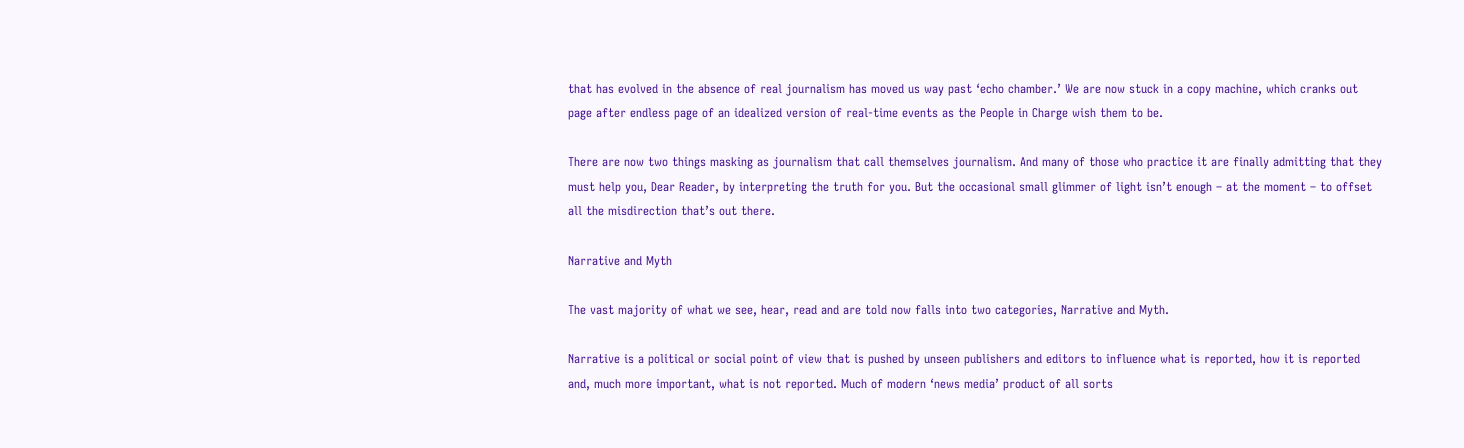that has evolved in the absence of real journalism has moved us way past ‘echo chamber.’ We are now stuck in a copy machine, which cranks out page after endless page of an idealized version of real-time events as the People in Charge wish them to be.

There are now two things masking as journalism that call themselves journalism. And many of those who practice it are finally admitting that they must help you, Dear Reader, by interpreting the truth for you. But the occasional small glimmer of light isn’t enough – at the moment – to offset all the misdirection that’s out there.

Narrative and Myth

The vast majority of what we see, hear, read and are told now falls into two categories, Narrative and Myth.

Narrative is a political or social point of view that is pushed by unseen publishers and editors to influence what is reported, how it is reported and, much more important, what is not reported. Much of modern ‘news media’ product of all sorts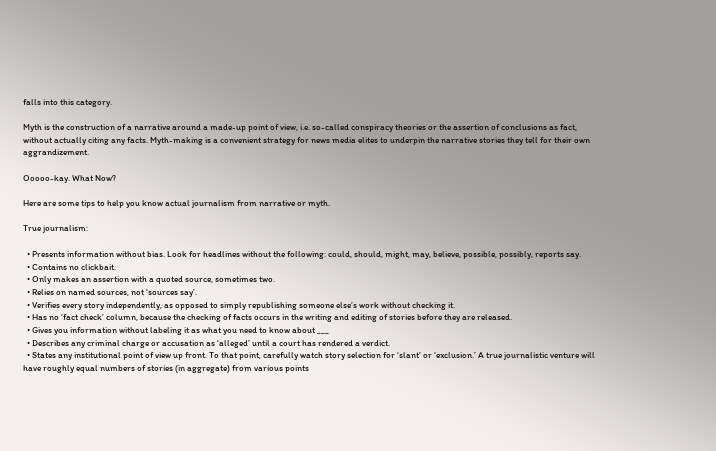falls into this category.

Myth is the construction of a narrative around a made-up point of view, i.e. so-called conspiracy theories or the assertion of conclusions as fact, without actually citing any facts. Myth-making is a convenient strategy for news media elites to underpin the narrative stories they tell for their own aggrandizement.

Ooooo-kay. What Now?

Here are some tips to help you know actual journalism from narrative or myth.

True journalism:

  • Presents information without bias. Look for headlines without the following: could, should, might, may, believe, possible, possibly, reports say.
  • Contains no clickbait.
  • Only makes an assertion with a quoted source, sometimes two.
  • Relies on named sources, not ‘sources say’.
  • Verifies every story independently, as opposed to simply republishing someone else’s work without checking it.
  • Has no ‘fact check’ column, because the checking of facts occurs in the writing and editing of stories before they are released.
  • Gives you information without labeling it as what you need to know about ___
  • Describes any criminal charge or accusation as ‘alleged’ until a court has rendered a verdict.
  • States any institutional point of view up front. To that point, carefully watch story selection for ‘slant’ or ‘exclusion.’ A true journalistic venture will have roughly equal numbers of stories (in aggregate) from various points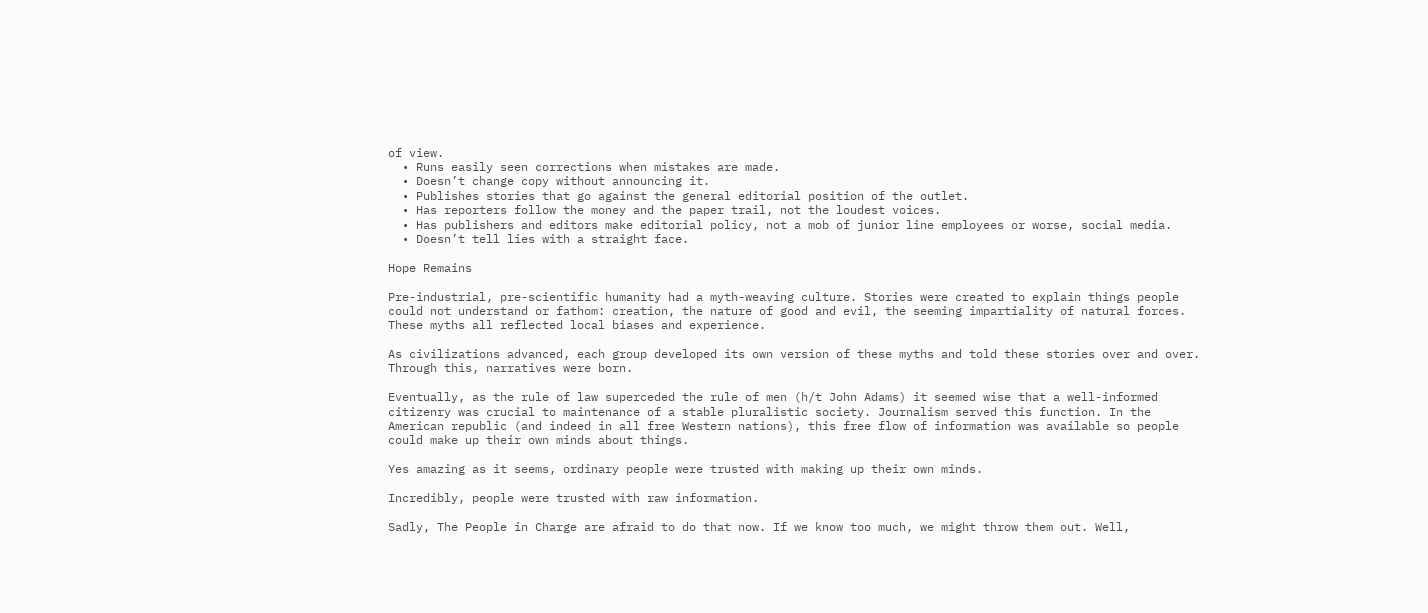of view.
  • Runs easily seen corrections when mistakes are made.
  • Doesn’t change copy without announcing it.
  • Publishes stories that go against the general editorial position of the outlet.
  • Has reporters follow the money and the paper trail, not the loudest voices.
  • Has publishers and editors make editorial policy, not a mob of junior line employees or worse, social media.
  • Doesn’t tell lies with a straight face.

Hope Remains

Pre-industrial, pre-scientific humanity had a myth-weaving culture. Stories were created to explain things people could not understand or fathom: creation, the nature of good and evil, the seeming impartiality of natural forces. These myths all reflected local biases and experience.

As civilizations advanced, each group developed its own version of these myths and told these stories over and over. Through this, narratives were born.

Eventually, as the rule of law superceded the rule of men (h/t John Adams) it seemed wise that a well-informed citizenry was crucial to maintenance of a stable pluralistic society. Journalism served this function. In the American republic (and indeed in all free Western nations), this free flow of information was available so people could make up their own minds about things.

Yes amazing as it seems, ordinary people were trusted with making up their own minds.

Incredibly, people were trusted with raw information.

Sadly, The People in Charge are afraid to do that now. If we know too much, we might throw them out. Well,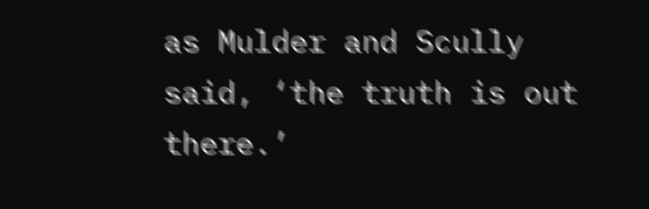as Mulder and Scully said, ‘the truth is out there.’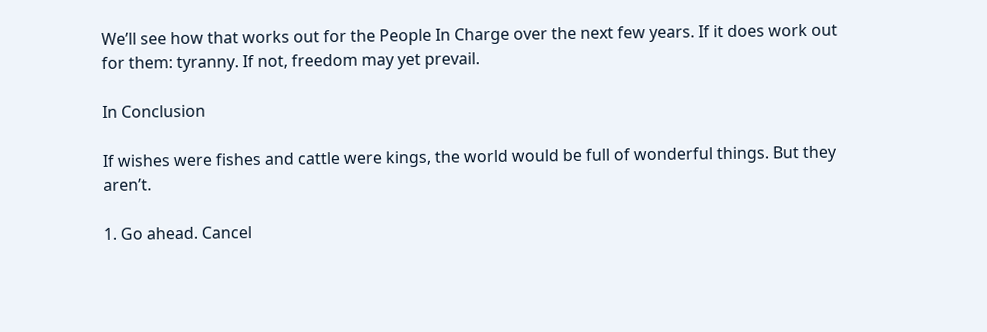We’ll see how that works out for the People In Charge over the next few years. If it does work out for them: tyranny. If not, freedom may yet prevail.

In Conclusion

If wishes were fishes and cattle were kings, the world would be full of wonderful things. But they aren’t.

1. Go ahead. Cancel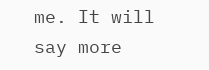me. It will say more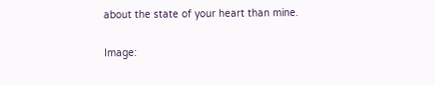about the state of your heart than mine.

Image: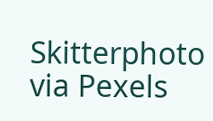Skitterphoto via Pexels